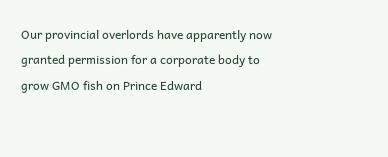Our provincial overlords have apparently now granted permission for a corporate body to grow GMO fish on Prince Edward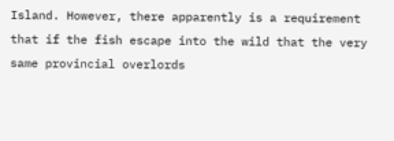Island. However, there apparently is a requirement that if the fish escape into the wild that the very same provincial overlords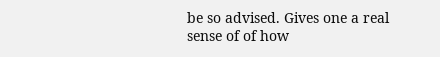be so advised. Gives one a real sense of of how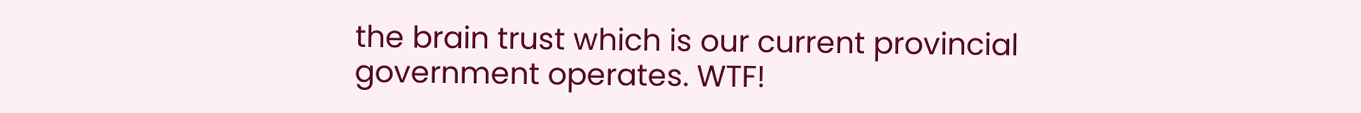the brain trust which is our current provincial government operates. WTF!